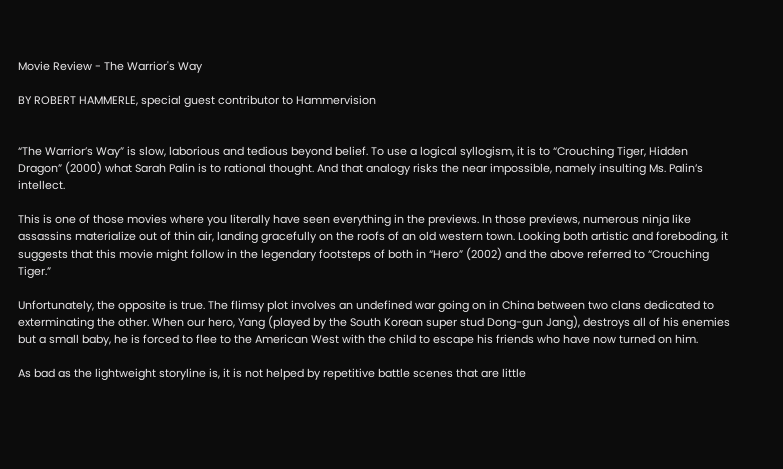Movie Review - The Warrior's Way

BY ROBERT HAMMERLE, special guest contributor to Hammervision


“The Warrior’s Way” is slow, laborious and tedious beyond belief. To use a logical syllogism, it is to “Crouching Tiger, Hidden Dragon” (2000) what Sarah Palin is to rational thought. And that analogy risks the near impossible, namely insulting Ms. Palin’s intellect.

This is one of those movies where you literally have seen everything in the previews. In those previews, numerous ninja like assassins materialize out of thin air, landing gracefully on the roofs of an old western town. Looking both artistic and foreboding, it suggests that this movie might follow in the legendary footsteps of both in “Hero” (2002) and the above referred to “Crouching Tiger.”

Unfortunately, the opposite is true. The flimsy plot involves an undefined war going on in China between two clans dedicated to exterminating the other. When our hero, Yang (played by the South Korean super stud Dong-gun Jang), destroys all of his enemies but a small baby, he is forced to flee to the American West with the child to escape his friends who have now turned on him.

As bad as the lightweight storyline is, it is not helped by repetitive battle scenes that are little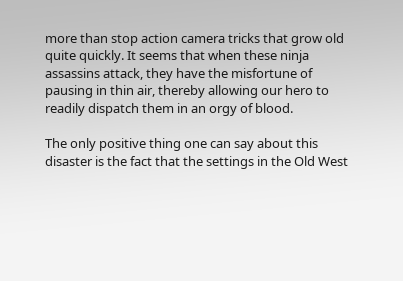more than stop action camera tricks that grow old quite quickly. It seems that when these ninja assassins attack, they have the misfortune of pausing in thin air, thereby allowing our hero to readily dispatch them in an orgy of blood.

The only positive thing one can say about this disaster is the fact that the settings in the Old West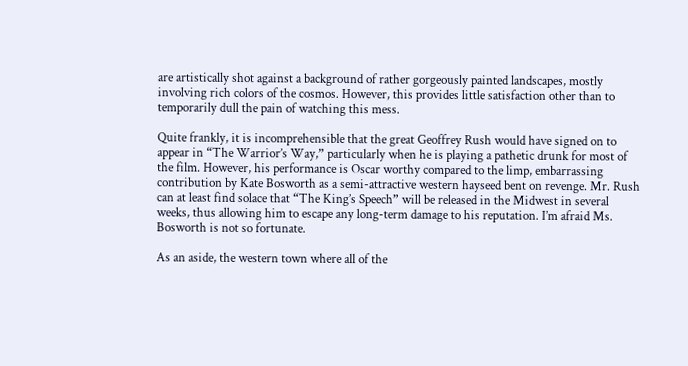are artistically shot against a background of rather gorgeously painted landscapes, mostly involving rich colors of the cosmos. However, this provides little satisfaction other than to temporarily dull the pain of watching this mess.

Quite frankly, it is incomprehensible that the great Geoffrey Rush would have signed on to appear in “The Warrior’s Way,” particularly when he is playing a pathetic drunk for most of the film. However, his performance is Oscar worthy compared to the limp, embarrassing contribution by Kate Bosworth as a semi-attractive western hayseed bent on revenge. Mr. Rush can at least find solace that “The King’s Speech” will be released in the Midwest in several weeks, thus allowing him to escape any long-term damage to his reputation. I’m afraid Ms. Bosworth is not so fortunate.

As an aside, the western town where all of the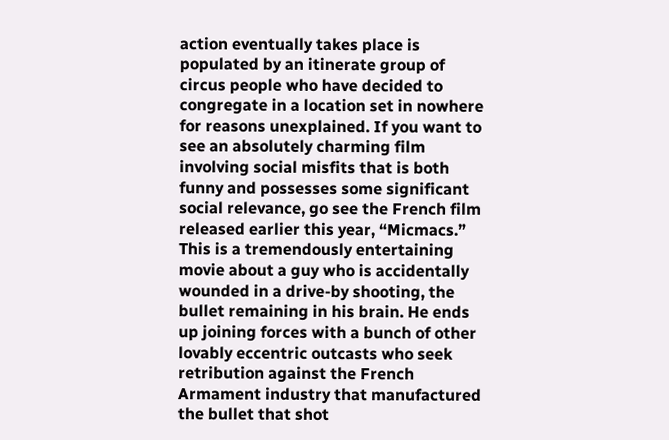action eventually takes place is populated by an itinerate group of circus people who have decided to congregate in a location set in nowhere for reasons unexplained. If you want to see an absolutely charming film involving social misfits that is both funny and possesses some significant social relevance, go see the French film released earlier this year, “Micmacs.” This is a tremendously entertaining movie about a guy who is accidentally wounded in a drive-by shooting, the bullet remaining in his brain. He ends up joining forces with a bunch of other lovably eccentric outcasts who seek retribution against the French Armament industry that manufactured the bullet that shot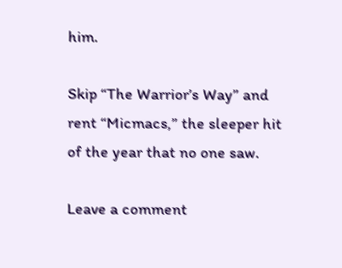him.

Skip “The Warrior’s Way” and rent “Micmacs,” the sleeper hit of the year that no one saw.

Leave a comment